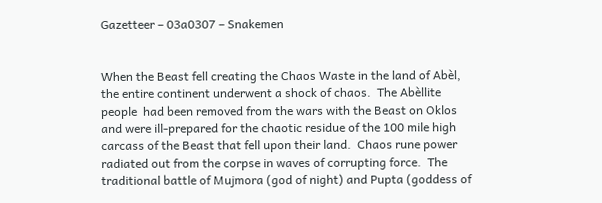Gazetteer – 03a0307 – Snakemen


When the Beast fell creating the Chaos Waste in the land of Abèl, the entire continent underwent a shock of chaos.  The Abèllite people  had been removed from the wars with the Beast on Oklos and were ill-prepared for the chaotic residue of the 100 mile high carcass of the Beast that fell upon their land.  Chaos rune power radiated out from the corpse in waves of corrupting force.  The traditional battle of Mujmora (god of night) and Pupta (goddess of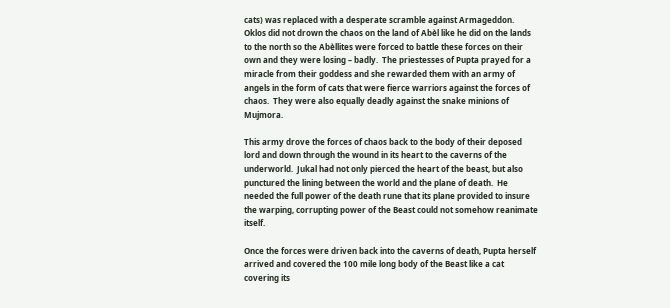cats) was replaced with a desperate scramble against Armageddon.  Oklos did not drown the chaos on the land of Abèl like he did on the lands to the north so the Abèllites were forced to battle these forces on their own and they were losing – badly.  The priestesses of Pupta prayed for a miracle from their goddess and she rewarded them with an army of angels in the form of cats that were fierce warriors against the forces of chaos.  They were also equally deadly against the snake minions of Mujmora.

This army drove the forces of chaos back to the body of their deposed lord and down through the wound in its heart to the caverns of the underworld.  Jukal had not only pierced the heart of the beast, but also punctured the lining between the world and the plane of death.  He needed the full power of the death rune that its plane provided to insure the warping, corrupting power of the Beast could not somehow reanimate itself.

Once the forces were driven back into the caverns of death, Pupta herself arrived and covered the 100 mile long body of the Beast like a cat covering its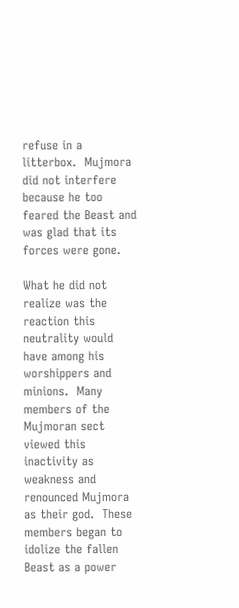refuse in a litterbox.  Mujmora did not interfere because he too feared the Beast and was glad that its forces were gone.

What he did not realize was the reaction this neutrality would have among his worshippers and minions.  Many members of the Mujmoran sect viewed this inactivity as weakness and renounced Mujmora as their god.  These members began to idolize the fallen Beast as a power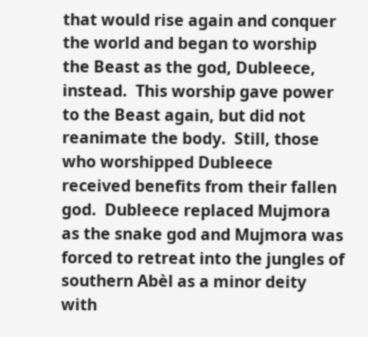that would rise again and conquer the world and began to worship the Beast as the god, Dubleece, instead.  This worship gave power to the Beast again, but did not reanimate the body.  Still, those who worshipped Dubleece received benefits from their fallen god.  Dubleece replaced Mujmora as the snake god and Mujmora was forced to retreat into the jungles of southern Abèl as a minor deity with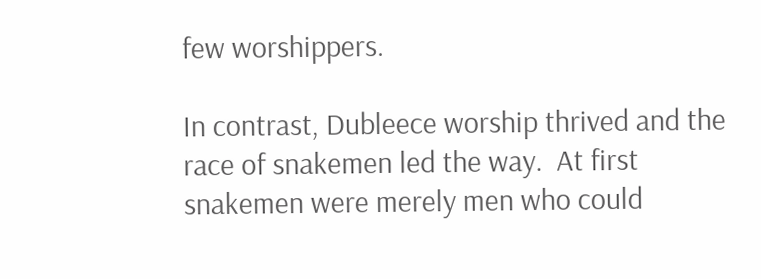few worshippers.

In contrast, Dubleece worship thrived and the race of snakemen led the way.  At first snakemen were merely men who could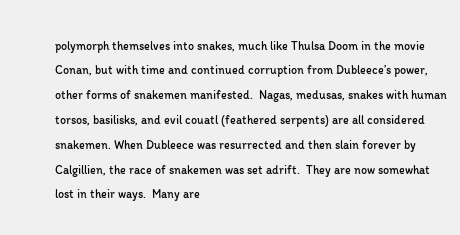polymorph themselves into snakes, much like Thulsa Doom in the movie Conan, but with time and continued corruption from Dubleece’s power, other forms of snakemen manifested.  Nagas, medusas, snakes with human torsos, basilisks, and evil couatl (feathered serpents) are all considered snakemen. When Dubleece was resurrected and then slain forever by Calgillien, the race of snakemen was set adrift.  They are now somewhat lost in their ways.  Many are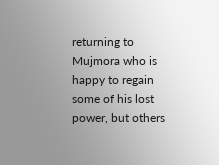returning to Mujmora who is happy to regain some of his lost power, but others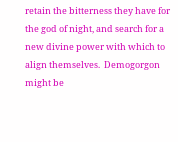retain the bitterness they have for the god of night, and search for a new divine power with which to align themselves.  Demogorgon might be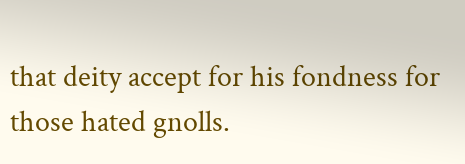that deity accept for his fondness for those hated gnolls.